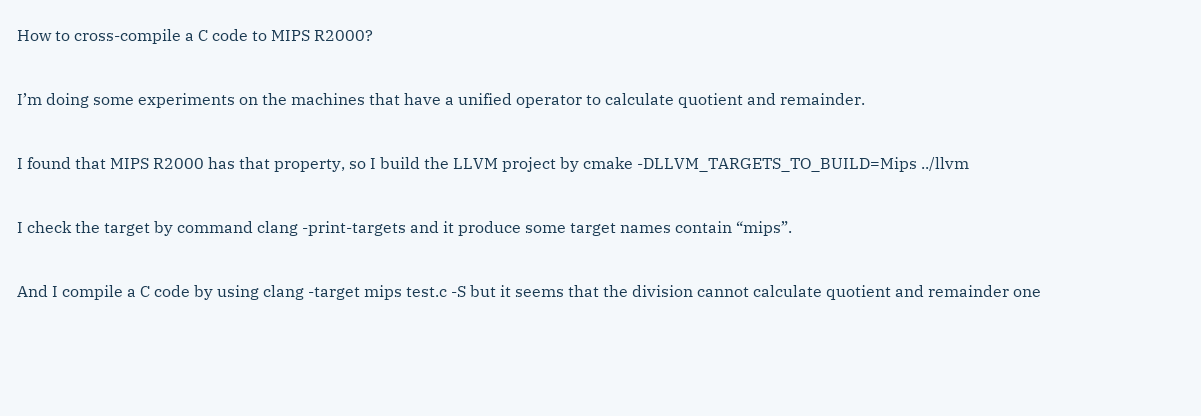How to cross-compile a C code to MIPS R2000?

I’m doing some experiments on the machines that have a unified operator to calculate quotient and remainder.

I found that MIPS R2000 has that property, so I build the LLVM project by cmake -DLLVM_TARGETS_TO_BUILD=Mips ../llvm

I check the target by command clang -print-targets and it produce some target names contain “mips”.

And I compile a C code by using clang -target mips test.c -S but it seems that the division cannot calculate quotient and remainder one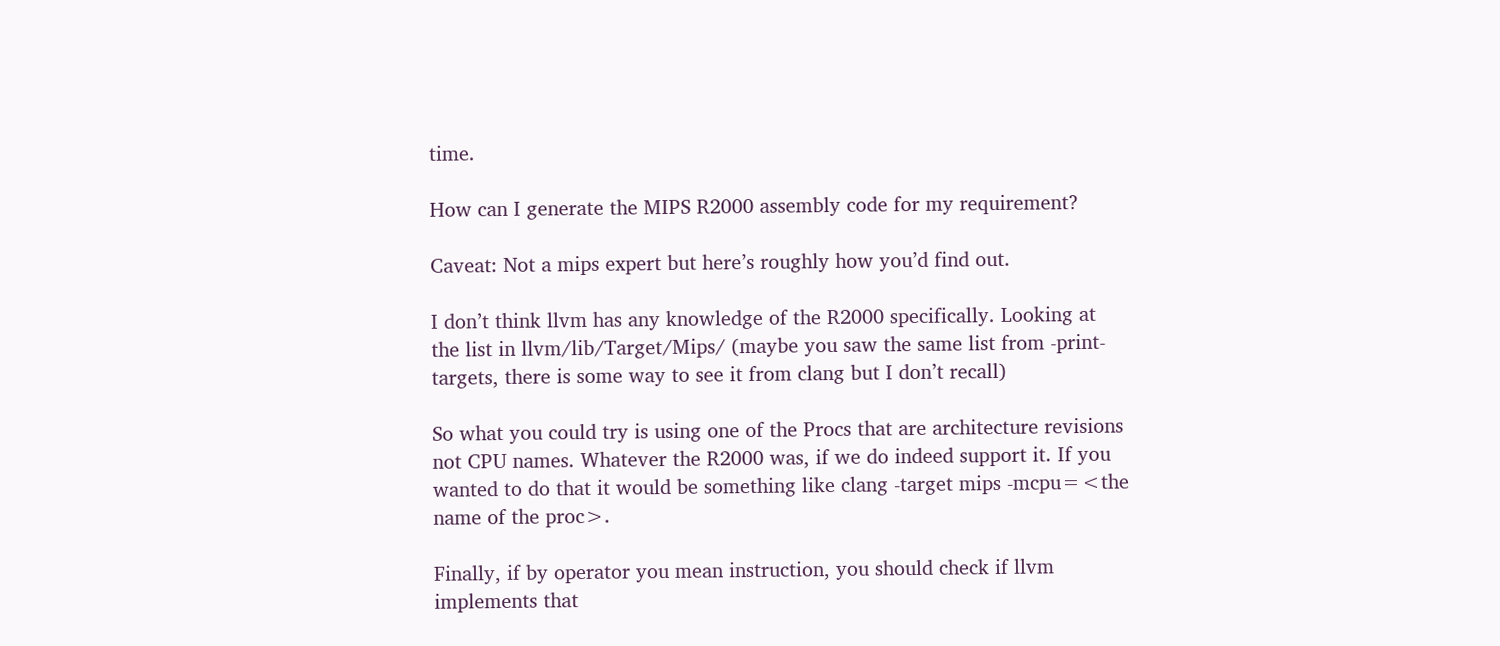time.

How can I generate the MIPS R2000 assembly code for my requirement?

Caveat: Not a mips expert but here’s roughly how you’d find out.

I don’t think llvm has any knowledge of the R2000 specifically. Looking at the list in llvm/lib/Target/Mips/ (maybe you saw the same list from -print-targets, there is some way to see it from clang but I don’t recall)

So what you could try is using one of the Procs that are architecture revisions not CPU names. Whatever the R2000 was, if we do indeed support it. If you wanted to do that it would be something like clang -target mips -mcpu=<the name of the proc>.

Finally, if by operator you mean instruction, you should check if llvm implements that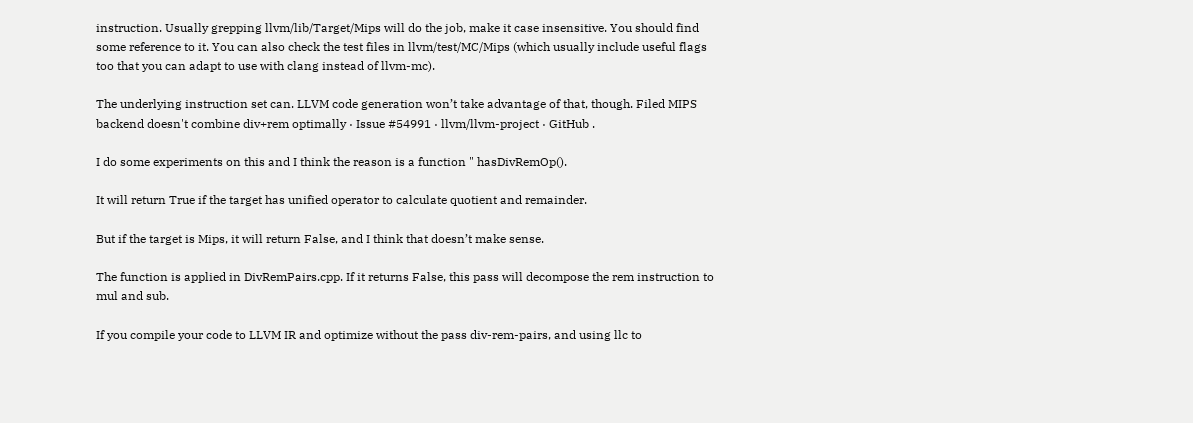instruction. Usually grepping llvm/lib/Target/Mips will do the job, make it case insensitive. You should find some reference to it. You can also check the test files in llvm/test/MC/Mips (which usually include useful flags too that you can adapt to use with clang instead of llvm-mc).

The underlying instruction set can. LLVM code generation won’t take advantage of that, though. Filed MIPS backend doesn't combine div+rem optimally · Issue #54991 · llvm/llvm-project · GitHub .

I do some experiments on this and I think the reason is a function " hasDivRemOp().

It will return True if the target has unified operator to calculate quotient and remainder.

But if the target is Mips, it will return False, and I think that doesn’t make sense.

The function is applied in DivRemPairs.cpp. If it returns False, this pass will decompose the rem instruction to mul and sub.

If you compile your code to LLVM IR and optimize without the pass div-rem-pairs, and using llc to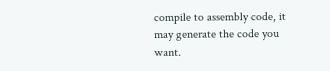compile to assembly code, it may generate the code you want.